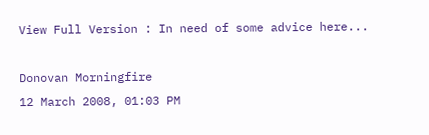View Full Version : In need of some advice here...

Donovan Morningfire
12 March 2008, 01:03 PM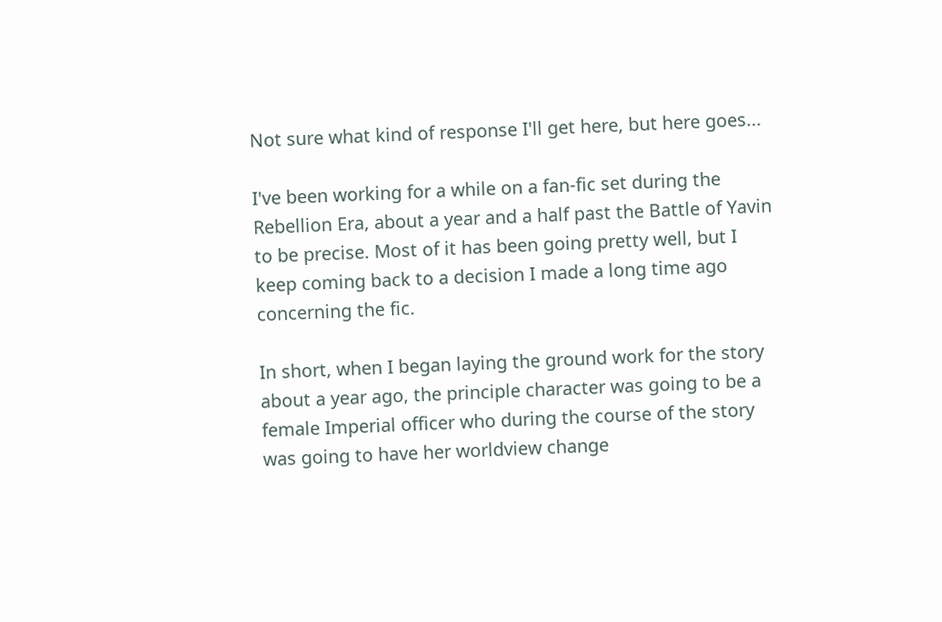Not sure what kind of response I'll get here, but here goes...

I've been working for a while on a fan-fic set during the Rebellion Era, about a year and a half past the Battle of Yavin to be precise. Most of it has been going pretty well, but I keep coming back to a decision I made a long time ago concerning the fic.

In short, when I began laying the ground work for the story about a year ago, the principle character was going to be a female Imperial officer who during the course of the story was going to have her worldview change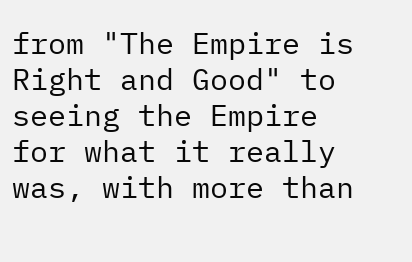from "The Empire is Right and Good" to seeing the Empire for what it really was, with more than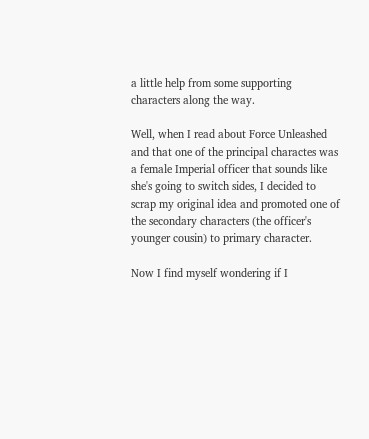a little help from some supporting characters along the way.

Well, when I read about Force Unleashed and that one of the principal charactes was a female Imperial officer that sounds like she's going to switch sides, I decided to scrap my original idea and promoted one of the secondary characters (the officer's younger cousin) to primary character.

Now I find myself wondering if I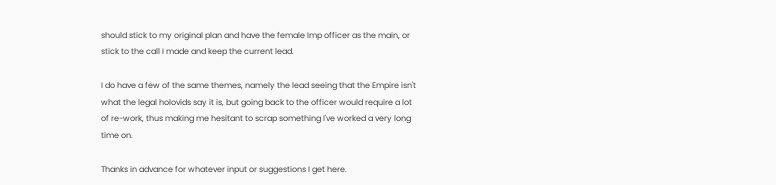should stick to my original plan and have the female Imp officer as the main, or stick to the call I made and keep the current lead.

I do have a few of the same themes, namely the lead seeing that the Empire isn't what the legal holovids say it is, but going back to the officer would require a lot of re-work, thus making me hesitant to scrap something I've worked a very long time on.

Thanks in advance for whatever input or suggestions I get here.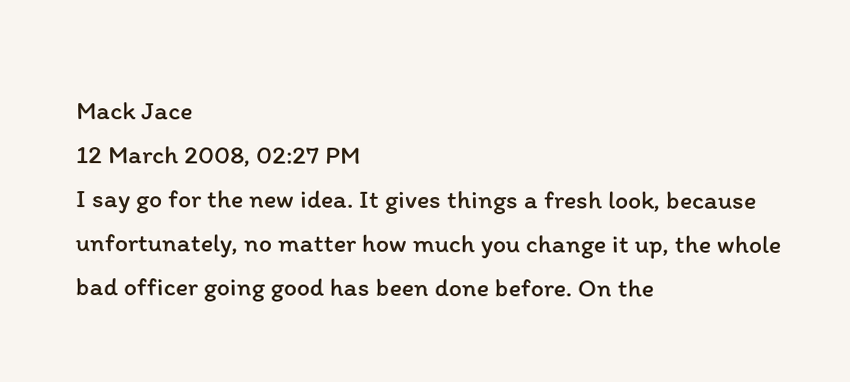Mack Jace
12 March 2008, 02:27 PM
I say go for the new idea. It gives things a fresh look, because unfortunately, no matter how much you change it up, the whole bad officer going good has been done before. On the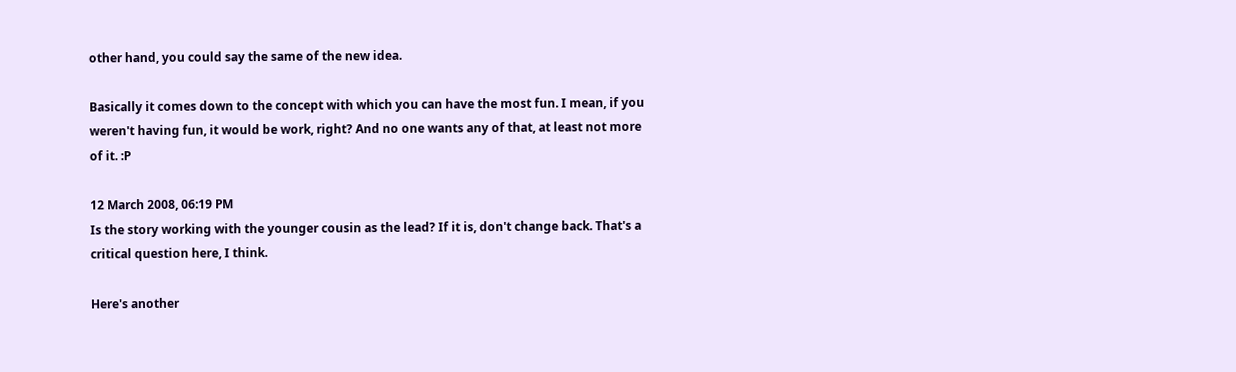other hand, you could say the same of the new idea.

Basically it comes down to the concept with which you can have the most fun. I mean, if you weren't having fun, it would be work, right? And no one wants any of that, at least not more of it. :P

12 March 2008, 06:19 PM
Is the story working with the younger cousin as the lead? If it is, don't change back. That's a critical question here, I think.

Here's another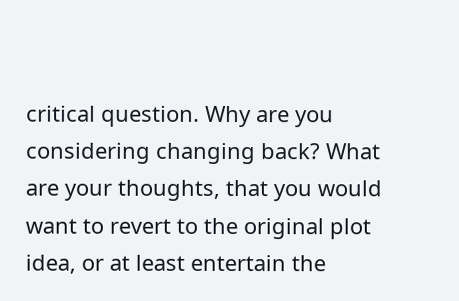critical question. Why are you considering changing back? What are your thoughts, that you would want to revert to the original plot idea, or at least entertain the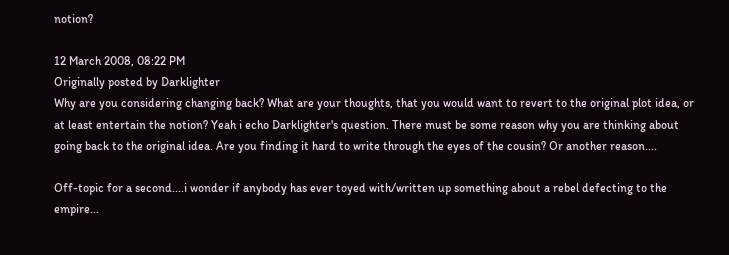notion?

12 March 2008, 08:22 PM
Originally posted by Darklighter
Why are you considering changing back? What are your thoughts, that you would want to revert to the original plot idea, or at least entertain the notion? Yeah i echo Darklighter's question. There must be some reason why you are thinking about going back to the original idea. Are you finding it hard to write through the eyes of the cousin? Or another reason....

Off-topic for a second....i wonder if anybody has ever toyed with/written up something about a rebel defecting to the empire...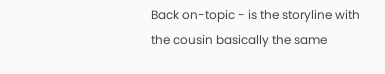Back on-topic - is the storyline with the cousin basically the same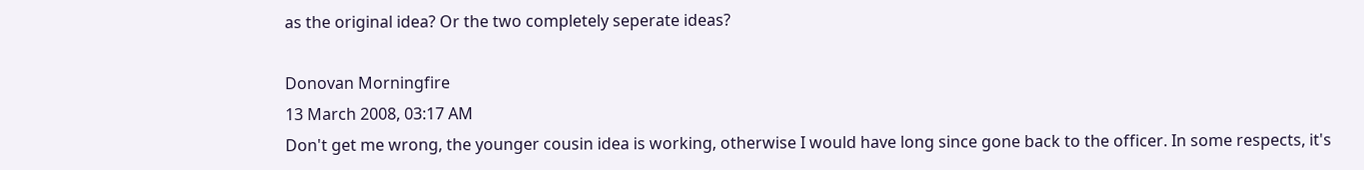as the original idea? Or the two completely seperate ideas?

Donovan Morningfire
13 March 2008, 03:17 AM
Don't get me wrong, the younger cousin idea is working, otherwise I would have long since gone back to the officer. In some respects, it's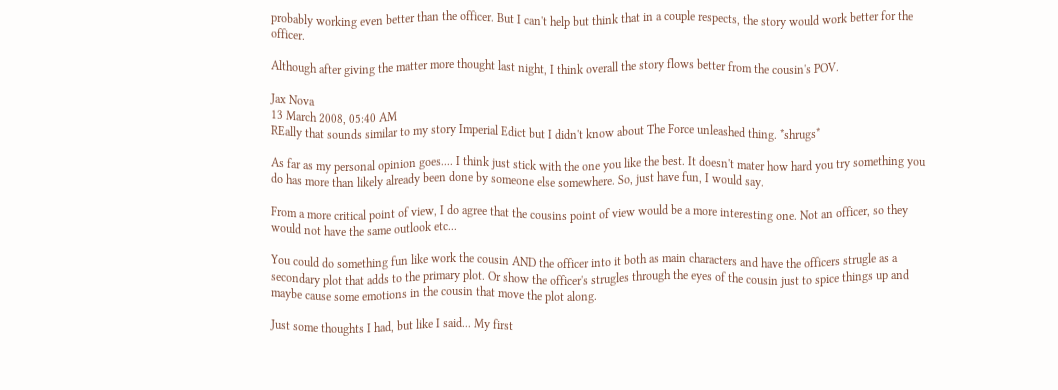probably working even better than the officer. But I can't help but think that in a couple respects, the story would work better for the officer.

Although after giving the matter more thought last night, I think overall the story flows better from the cousin's POV.

Jax Nova
13 March 2008, 05:40 AM
REally that sounds similar to my story Imperial Edict but I didn't know about The Force unleashed thing. *shrugs*

As far as my personal opinion goes.... I think just stick with the one you like the best. It doesn't mater how hard you try something you do has more than likely already been done by someone else somewhere. So, just have fun, I would say.

From a more critical point of view, I do agree that the cousins point of view would be a more interesting one. Not an officer, so they would not have the same outlook etc...

You could do something fun like work the cousin AND the officer into it both as main characters and have the officers strugle as a secondary plot that adds to the primary plot. Or show the officer's strugles through the eyes of the cousin just to spice things up and maybe cause some emotions in the cousin that move the plot along.

Just some thoughts I had, but like I said... My first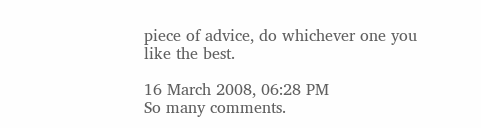piece of advice, do whichever one you like the best.

16 March 2008, 06:28 PM
So many comments.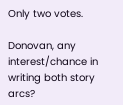Only two votes.

Donovan, any interest/chance in writing both story arcs?